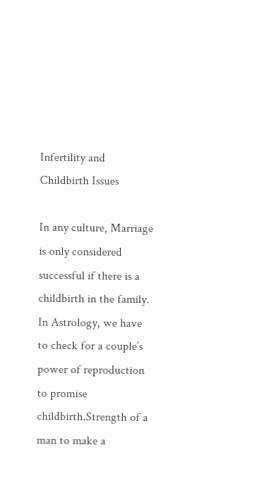Infertility and Childbirth Issues

In any culture, Marriage is only considered successful if there is a childbirth in the family. In Astrology, we have to check for a couple’s power of reproduction to promise childbirth.Strength of a man to make a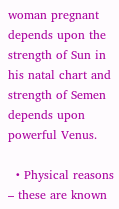woman pregnant depends upon the strength of Sun in his natal chart and strength of Semen depends upon powerful Venus.

  • Physical reasons – these are known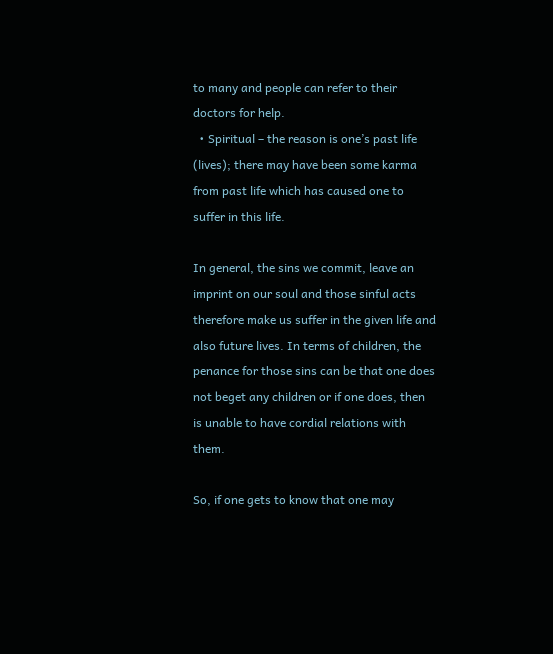to many and people can refer to their doctors for help.
  • Spiritual – the reason is one’s past life (lives); there may have been some karma from past life which has caused one to suffer in this life.

In general, the sins we commit, leave an imprint on our soul and those sinful acts therefore make us suffer in the given life and also future lives. In terms of children, the penance for those sins can be that one does not beget any children or if one does, then is unable to have cordial relations with them.

So, if one gets to know that one may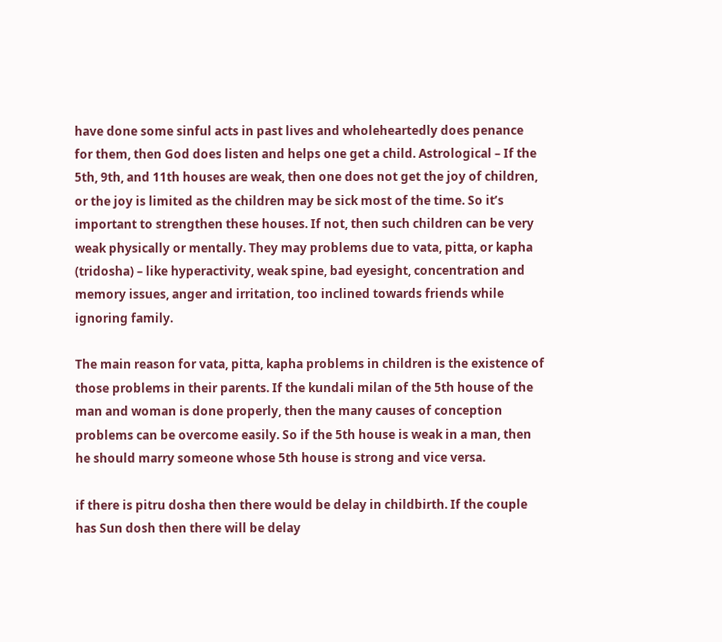have done some sinful acts in past lives and wholeheartedly does penance for them, then God does listen and helps one get a child. Astrological – If the 5th, 9th, and 11th houses are weak, then one does not get the joy of children, or the joy is limited as the children may be sick most of the time. So it’s important to strengthen these houses. If not, then such children can be very weak physically or mentally. They may problems due to vata, pitta, or kapha (tridosha) – like hyperactivity, weak spine, bad eyesight, concentration and memory issues, anger and irritation, too inclined towards friends while ignoring family.

The main reason for vata, pitta, kapha problems in children is the existence of those problems in their parents. If the kundali milan of the 5th house of the man and woman is done properly, then the many causes of conception problems can be overcome easily. So if the 5th house is weak in a man, then he should marry someone whose 5th house is strong and vice versa.

if there is pitru dosha then there would be delay in childbirth. If the couple has Sun dosh then there will be delay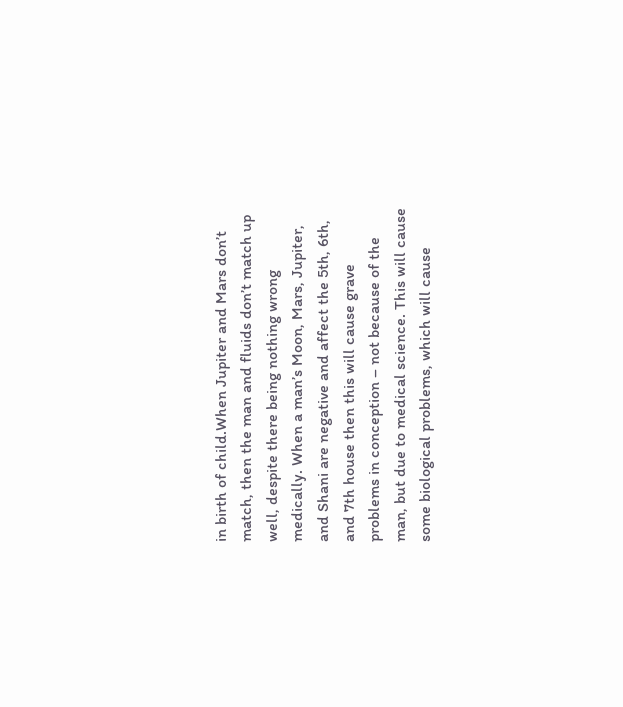in birth of child.When Jupiter and Mars don’t match, then the man and fluids don’t match up well, despite there being nothing wrong medically. When a man’s Moon, Mars, Jupiter, and Shani are negative and affect the 5th, 6th, and 7th house then this will cause grave problems in conception – not because of the man, but due to medical science. This will cause some biological problems, which will cause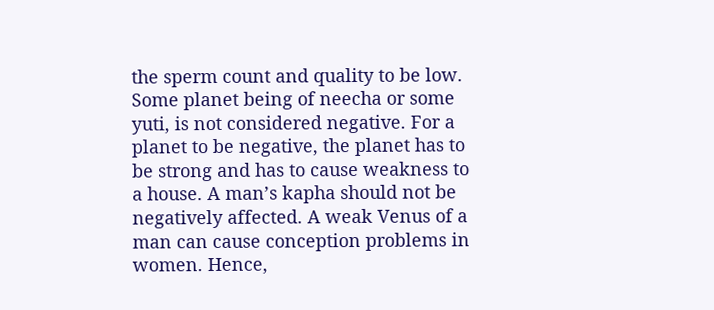the sperm count and quality to be low. Some planet being of neecha or some yuti, is not considered negative. For a planet to be negative, the planet has to be strong and has to cause weakness to a house. A man’s kapha should not be negatively affected. A weak Venus of a man can cause conception problems in women. Hence,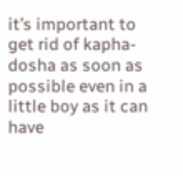it’s important to get rid of kapha-dosha as soon as possible even in a little boy as it can have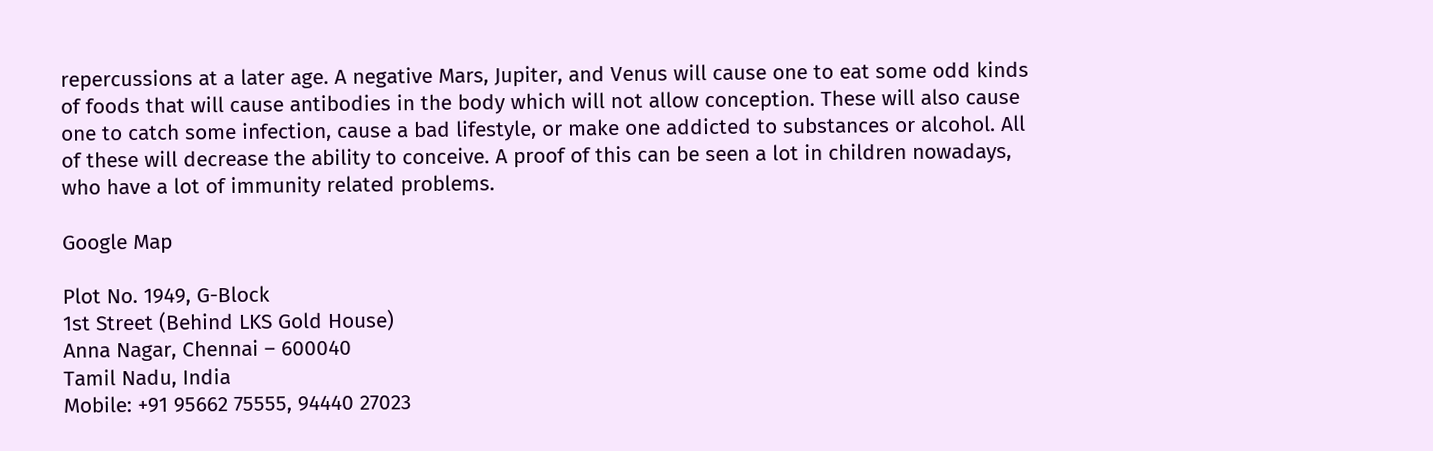repercussions at a later age. A negative Mars, Jupiter, and Venus will cause one to eat some odd kinds of foods that will cause antibodies in the body which will not allow conception. These will also cause one to catch some infection, cause a bad lifestyle, or make one addicted to substances or alcohol. All of these will decrease the ability to conceive. A proof of this can be seen a lot in children nowadays, who have a lot of immunity related problems.

Google Map

Plot No. 1949, G-Block
1st Street (Behind LKS Gold House)
Anna Nagar, Chennai – 600040
Tamil Nadu, India
Mobile: +91 95662 75555, 94440 27023